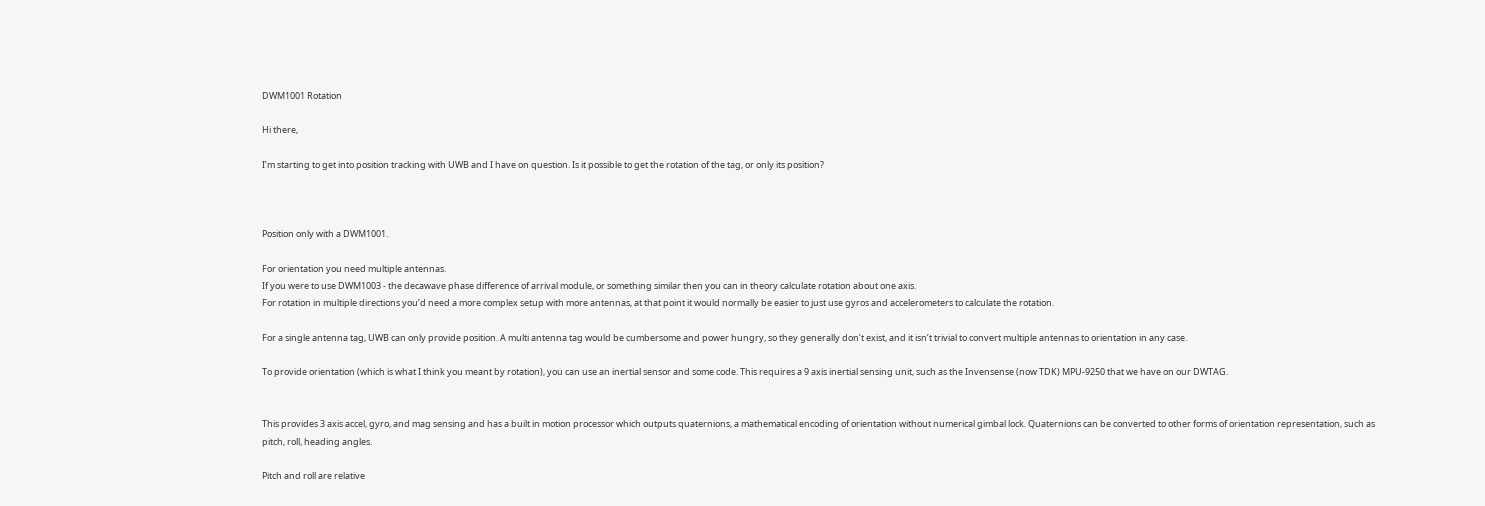DWM1001 Rotation

Hi there,

I’m starting to get into position tracking with UWB and I have on question. Is it possible to get the rotation of the tag, or only its position?



Position only with a DWM1001.

For orientation you need multiple antennas.
If you were to use DWM1003 - the decawave phase difference of arrival module, or something similar then you can in theory calculate rotation about one axis.
For rotation in multiple directions you’d need a more complex setup with more antennas, at that point it would normally be easier to just use gyros and accelerometers to calculate the rotation.

For a single antenna tag, UWB can only provide position. A multi antenna tag would be cumbersome and power hungry, so they generally don’t exist, and it isn’t trivial to convert multiple antennas to orientation in any case.

To provide orientation (which is what I think you meant by rotation), you can use an inertial sensor and some code. This requires a 9 axis inertial sensing unit, such as the Invensense (now TDK) MPU-9250 that we have on our DWTAG.


This provides 3 axis accel, gyro, and mag sensing and has a built in motion processor which outputs quaternions, a mathematical encoding of orientation without numerical gimbal lock. Quaternions can be converted to other forms of orientation representation, such as pitch, roll, heading angles.

Pitch and roll are relative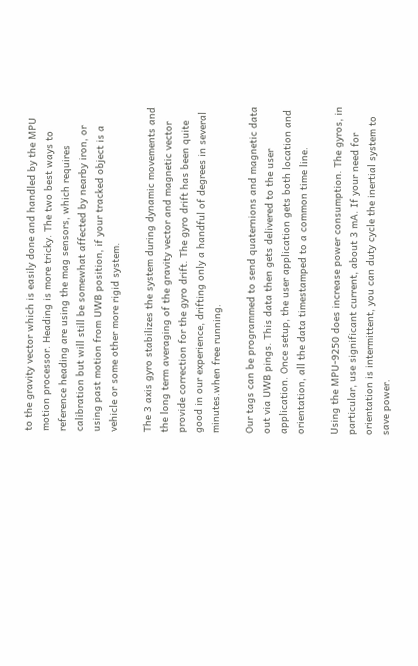to the gravity vector which is easily done and handled by the MPU motion processor. Heading is more tricky. The two best ways to reference heading are using the mag sensors, which requires calibration but will still be somewhat affected by nearby iron, or using past motion from UWB position, if your tracked object is a vehicle or some other more rigid system.

The 3 axis gyro stabilizes the system during dynamic movements and the long term averaging of the gravity vector and magnetic vector provide correction for the gyro drift. The gyro drift has been quite good in our experience, drifting only a handful of degrees in several minutes.when free running.

Our tags can be programmed to send quaternions and magnetic data out via UWB pings. This data then gets delivered to the user application. Once setup, the user application gets both location and orientation, all the data timestamped to a common time line.

Using the MPU-9250 does increase power consumption. The gyros, in particular, use significant current, about 3 mA. If your need for orientation is intermittent, you can duty cycle the inertial system to save power.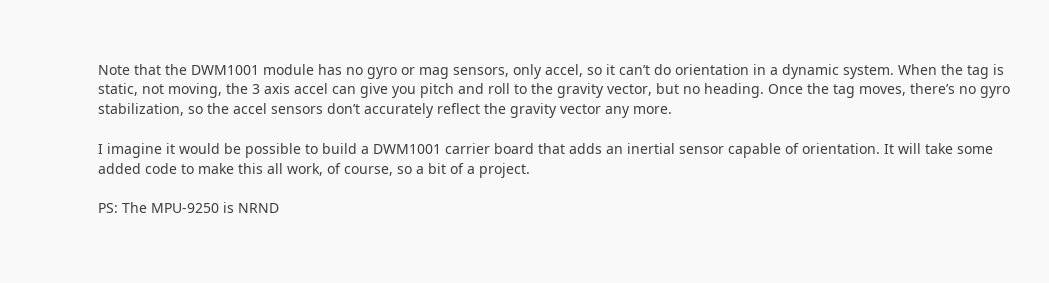Note that the DWM1001 module has no gyro or mag sensors, only accel, so it can’t do orientation in a dynamic system. When the tag is static, not moving, the 3 axis accel can give you pitch and roll to the gravity vector, but no heading. Once the tag moves, there’s no gyro stabilization, so the accel sensors don’t accurately reflect the gravity vector any more.

I imagine it would be possible to build a DWM1001 carrier board that adds an inertial sensor capable of orientation. It will take some added code to make this all work, of course, so a bit of a project.

PS: The MPU-9250 is NRND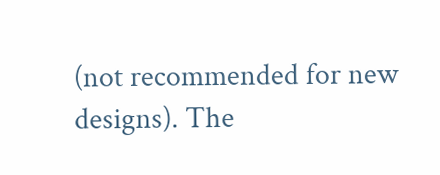(not recommended for new designs). The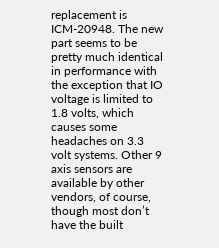replacement is ICM-20948. The new part seems to be pretty much identical in performance with the exception that IO voltage is limited to 1.8 volts, which causes some headaches on 3.3 volt systems. Other 9 axis sensors are available by other vendors, of course, though most don’t have the built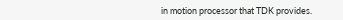in motion processor that TDK provides.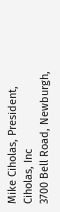Mike Ciholas, President, Ciholas, Inc
3700 Bell Road, Newburgh,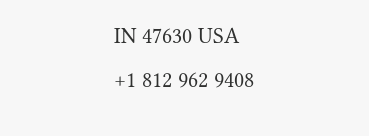IN 47630 USA
+1 812 962 9408